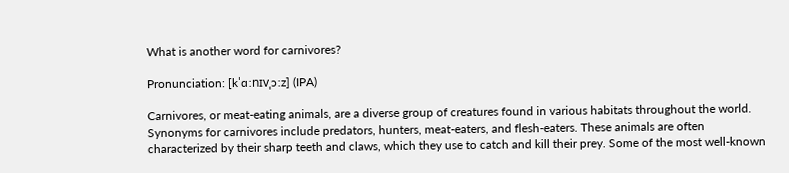What is another word for carnivores?

Pronunciation: [kˈɑːnɪvˌɔːz] (IPA)

Carnivores, or meat-eating animals, are a diverse group of creatures found in various habitats throughout the world. Synonyms for carnivores include predators, hunters, meat-eaters, and flesh-eaters. These animals are often characterized by their sharp teeth and claws, which they use to catch and kill their prey. Some of the most well-known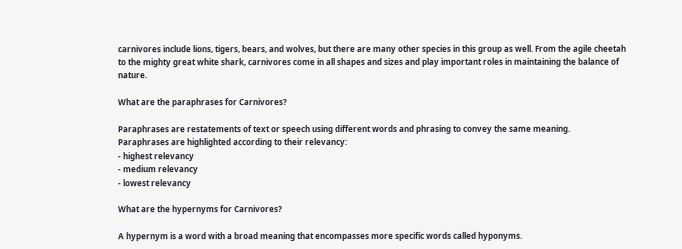carnivores include lions, tigers, bears, and wolves, but there are many other species in this group as well. From the agile cheetah to the mighty great white shark, carnivores come in all shapes and sizes and play important roles in maintaining the balance of nature.

What are the paraphrases for Carnivores?

Paraphrases are restatements of text or speech using different words and phrasing to convey the same meaning.
Paraphrases are highlighted according to their relevancy:
- highest relevancy
- medium relevancy
- lowest relevancy

What are the hypernyms for Carnivores?

A hypernym is a word with a broad meaning that encompasses more specific words called hyponyms.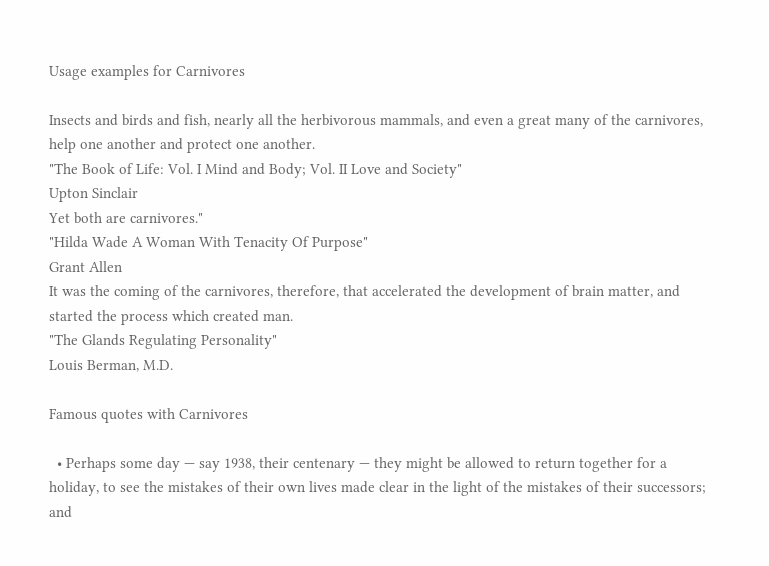Usage examples for Carnivores

Insects and birds and fish, nearly all the herbivorous mammals, and even a great many of the carnivores, help one another and protect one another.
"The Book of Life: Vol. I Mind and Body; Vol. II Love and Society"
Upton Sinclair
Yet both are carnivores."
"Hilda Wade A Woman With Tenacity Of Purpose"
Grant Allen
It was the coming of the carnivores, therefore, that accelerated the development of brain matter, and started the process which created man.
"The Glands Regulating Personality"
Louis Berman, M.D.

Famous quotes with Carnivores

  • Perhaps some day — say 1938, their centenary — they might be allowed to return together for a holiday, to see the mistakes of their own lives made clear in the light of the mistakes of their successors; and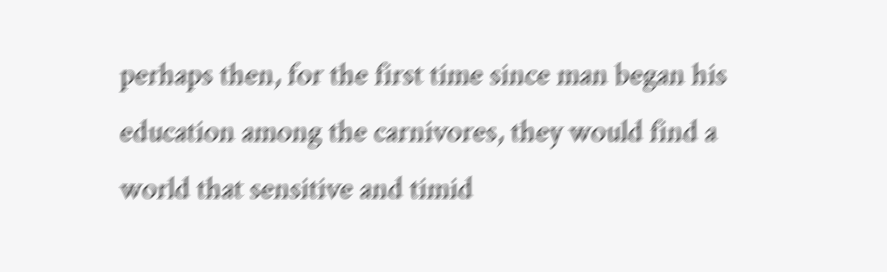perhaps then, for the first time since man began his education among the carnivores, they would find a world that sensitive and timid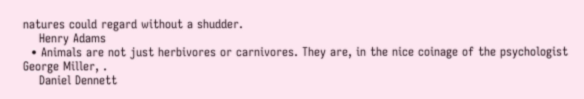natures could regard without a shudder.
    Henry Adams
  • Animals are not just herbivores or carnivores. They are, in the nice coinage of the psychologist George Miller, .
    Daniel Dennett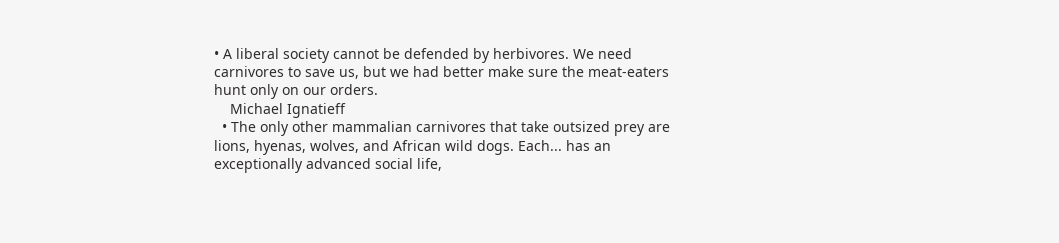• A liberal society cannot be defended by herbivores. We need carnivores to save us, but we had better make sure the meat-eaters hunt only on our orders.
    Michael Ignatieff
  • The only other mammalian carnivores that take outsized prey are lions, hyenas, wolves, and African wild dogs. Each... has an exceptionally advanced social life,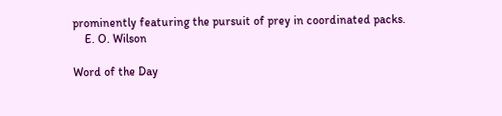prominently featuring the pursuit of prey in coordinated packs.
    E. O. Wilson

Word of the Day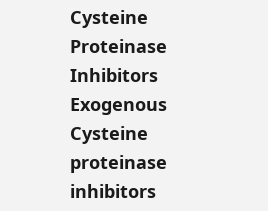Cysteine Proteinase Inhibitors Exogenous
Cysteine proteinase inhibitors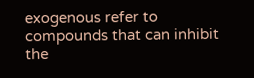exogenous refer to compounds that can inhibit the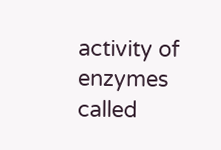activity of enzymes called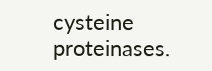cysteine proteinases.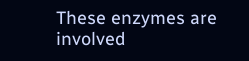These enzymes are involved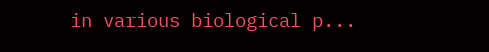in various biological p...